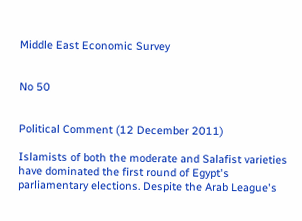Middle East Economic Survey


No 50


Political Comment (12 December 2011)

Islamists of both the moderate and Salafist varieties have dominated the first round of Egypt's parliamentary elections. Despite the Arab League's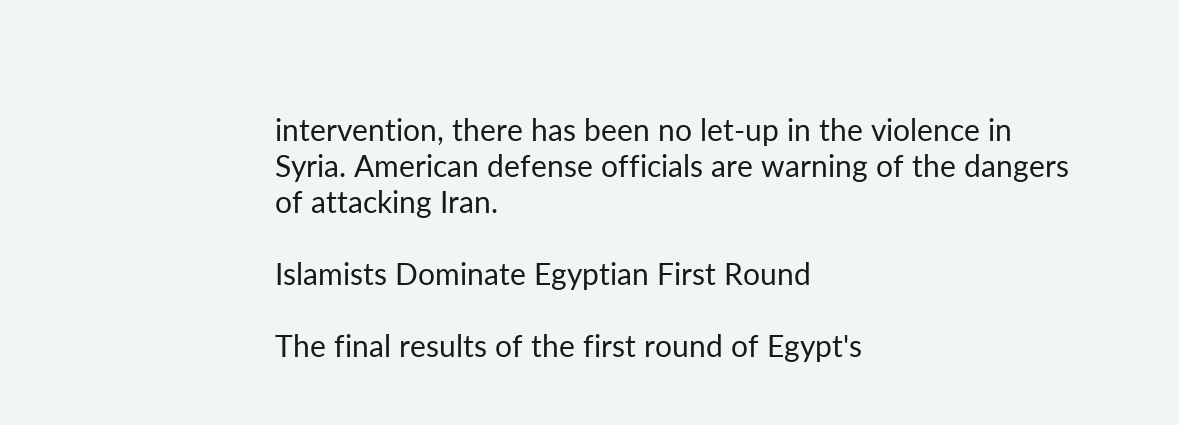intervention, there has been no let-up in the violence in Syria. American defense officials are warning of the dangers of attacking Iran.

Islamists Dominate Egyptian First Round

The final results of the first round of Egypt's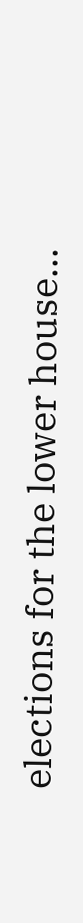elections for the lower house...